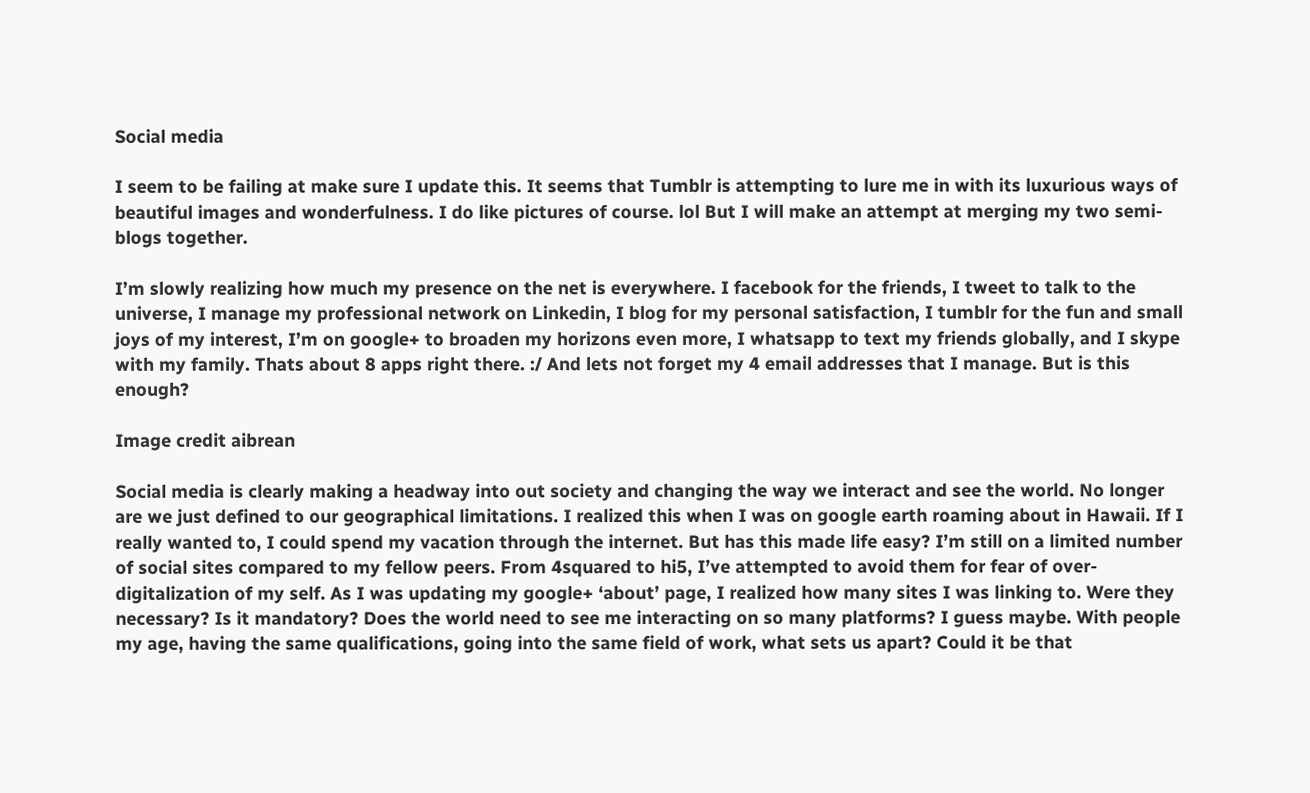Social media

I seem to be failing at make sure I update this. It seems that Tumblr is attempting to lure me in with its luxurious ways of beautiful images and wonderfulness. I do like pictures of course. lol But I will make an attempt at merging my two semi-blogs together.

I’m slowly realizing how much my presence on the net is everywhere. I facebook for the friends, I tweet to talk to the universe, I manage my professional network on Linkedin, I blog for my personal satisfaction, I tumblr for the fun and small joys of my interest, I’m on google+ to broaden my horizons even more, I whatsapp to text my friends globally, and I skype with my family. Thats about 8 apps right there. :/ And lets not forget my 4 email addresses that I manage. But is this enough?

Image credit aibrean

Social media is clearly making a headway into out society and changing the way we interact and see the world. No longer are we just defined to our geographical limitations. I realized this when I was on google earth roaming about in Hawaii. If I really wanted to, I could spend my vacation through the internet. But has this made life easy? I’m still on a limited number of social sites compared to my fellow peers. From 4squared to hi5, I’ve attempted to avoid them for fear of over-digitalization of my self. As I was updating my google+ ‘about’ page, I realized how many sites I was linking to. Were they necessary? Is it mandatory? Does the world need to see me interacting on so many platforms? I guess maybe. With people my age, having the same qualifications, going into the same field of work, what sets us apart? Could it be that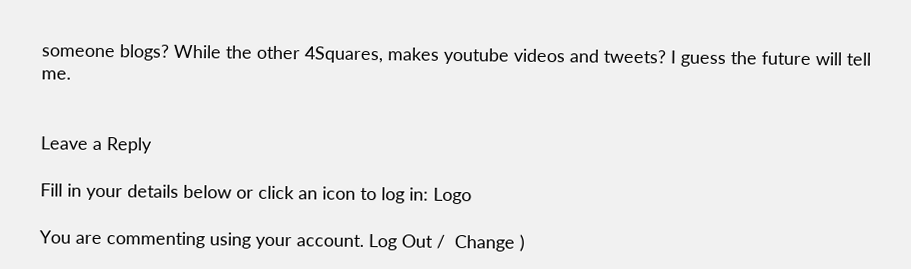someone blogs? While the other 4Squares, makes youtube videos and tweets? I guess the future will tell me.


Leave a Reply

Fill in your details below or click an icon to log in: Logo

You are commenting using your account. Log Out /  Change )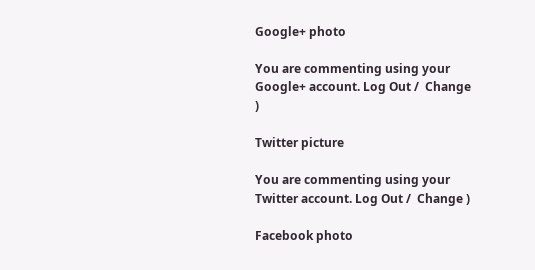Google+ photo

You are commenting using your Google+ account. Log Out /  Change )

Twitter picture

You are commenting using your Twitter account. Log Out /  Change )

Facebook photo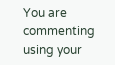You are commenting using your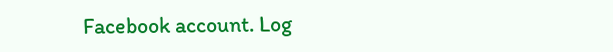Facebook account. Log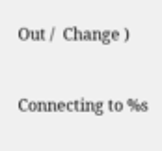Out /  Change )


Connecting to %s